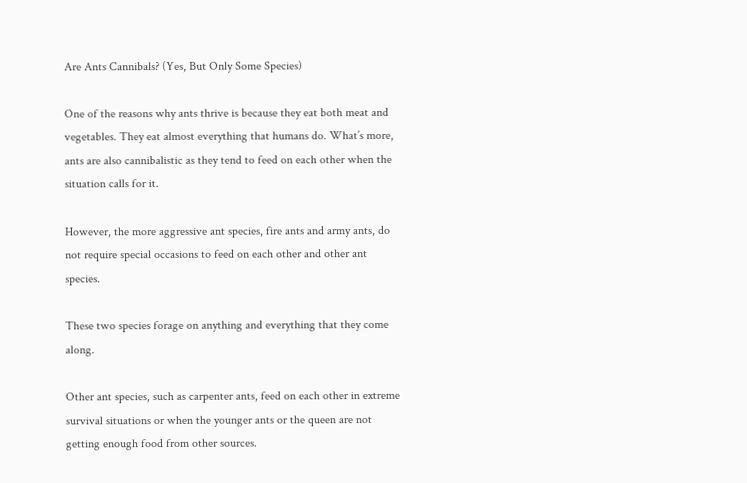Are Ants Cannibals? (Yes, But Only Some Species)

One of the reasons why ants thrive is because they eat both meat and vegetables. They eat almost everything that humans do. What’s more, ants are also cannibalistic as they tend to feed on each other when the situation calls for it.

However, the more aggressive ant species, fire ants and army ants, do not require special occasions to feed on each other and other ant species.

These two species forage on anything and everything that they come along.

Other ant species, such as carpenter ants, feed on each other in extreme survival situations or when the younger ants or the queen are not getting enough food from other sources.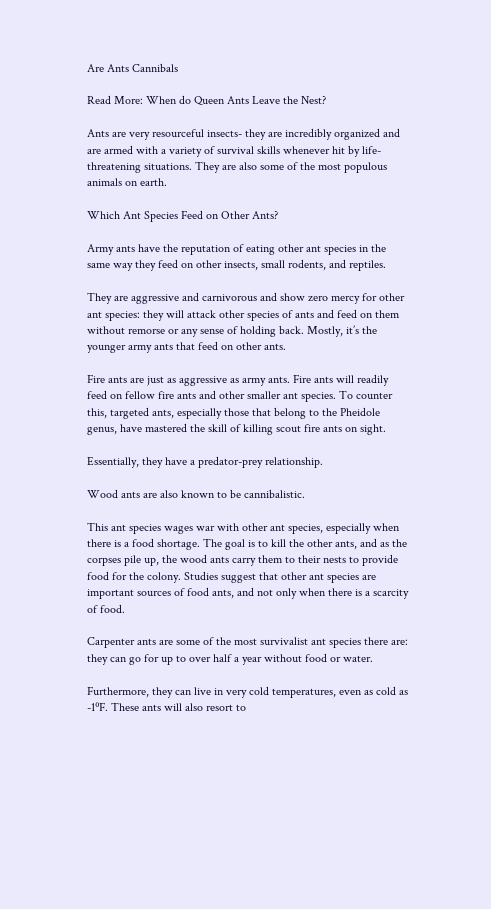Are Ants Cannibals

Read More: When do Queen Ants Leave the Nest?

Ants are very resourceful insects- they are incredibly organized and are armed with a variety of survival skills whenever hit by life-threatening situations. They are also some of the most populous animals on earth.

Which Ant Species Feed on Other Ants?

Army ants have the reputation of eating other ant species in the same way they feed on other insects, small rodents, and reptiles.

They are aggressive and carnivorous and show zero mercy for other ant species: they will attack other species of ants and feed on them without remorse or any sense of holding back. Mostly, it’s the younger army ants that feed on other ants.

Fire ants are just as aggressive as army ants. Fire ants will readily feed on fellow fire ants and other smaller ant species. To counter this, targeted ants, especially those that belong to the Pheidole genus, have mastered the skill of killing scout fire ants on sight.

Essentially, they have a predator-prey relationship.

Wood ants are also known to be cannibalistic.

This ant species wages war with other ant species, especially when there is a food shortage. The goal is to kill the other ants, and as the corpses pile up, the wood ants carry them to their nests to provide food for the colony. Studies suggest that other ant species are important sources of food ants, and not only when there is a scarcity of food.

Carpenter ants are some of the most survivalist ant species there are: they can go for up to over half a year without food or water.

Furthermore, they can live in very cold temperatures, even as cold as -1⁰F. These ants will also resort to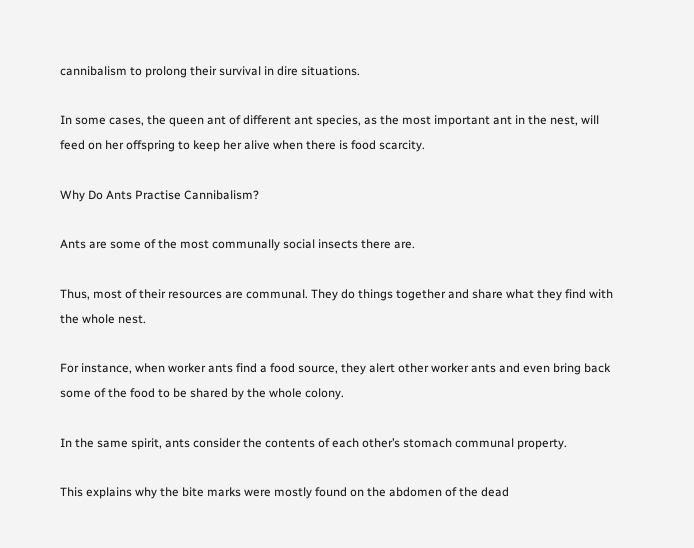cannibalism to prolong their survival in dire situations.

In some cases, the queen ant of different ant species, as the most important ant in the nest, will feed on her offspring to keep her alive when there is food scarcity.

Why Do Ants Practise Cannibalism?

Ants are some of the most communally social insects there are.

Thus, most of their resources are communal. They do things together and share what they find with the whole nest.

For instance, when worker ants find a food source, they alert other worker ants and even bring back some of the food to be shared by the whole colony.

In the same spirit, ants consider the contents of each other’s stomach communal property.

This explains why the bite marks were mostly found on the abdomen of the dead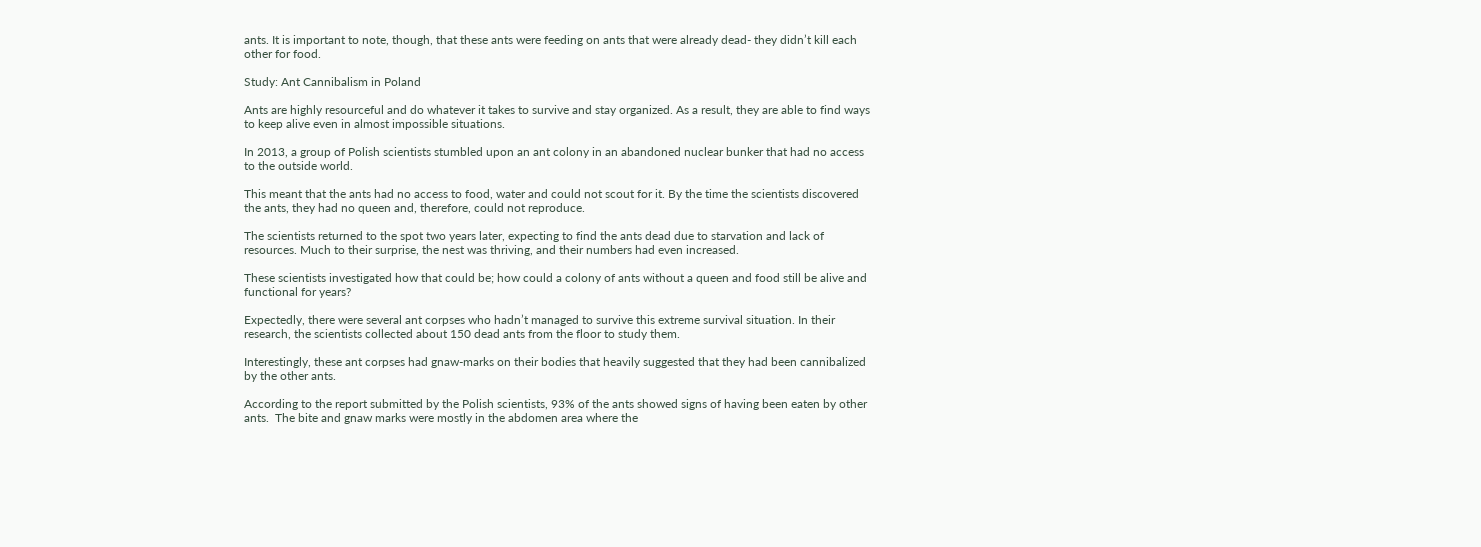ants. It is important to note, though, that these ants were feeding on ants that were already dead- they didn’t kill each other for food.

Study: Ant Cannibalism in Poland

Ants are highly resourceful and do whatever it takes to survive and stay organized. As a result, they are able to find ways to keep alive even in almost impossible situations.

In 2013, a group of Polish scientists stumbled upon an ant colony in an abandoned nuclear bunker that had no access to the outside world.

This meant that the ants had no access to food, water and could not scout for it. By the time the scientists discovered the ants, they had no queen and, therefore, could not reproduce.

The scientists returned to the spot two years later, expecting to find the ants dead due to starvation and lack of resources. Much to their surprise, the nest was thriving, and their numbers had even increased.

These scientists investigated how that could be; how could a colony of ants without a queen and food still be alive and functional for years?

Expectedly, there were several ant corpses who hadn’t managed to survive this extreme survival situation. In their research, the scientists collected about 150 dead ants from the floor to study them.

Interestingly, these ant corpses had gnaw-marks on their bodies that heavily suggested that they had been cannibalized by the other ants.

According to the report submitted by the Polish scientists, 93% of the ants showed signs of having been eaten by other ants.  The bite and gnaw marks were mostly in the abdomen area where the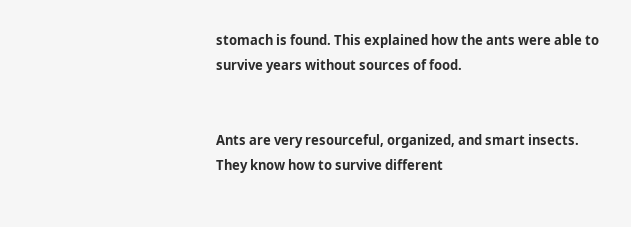stomach is found. This explained how the ants were able to survive years without sources of food.


Ants are very resourceful, organized, and smart insects. They know how to survive different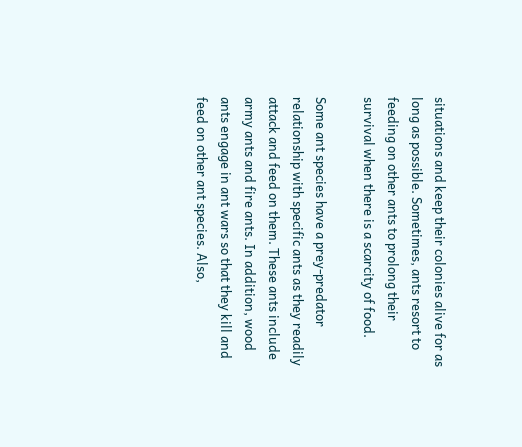situations and keep their colonies alive for as long as possible. Sometimes, ants resort to feeding on other ants to prolong their survival when there is a scarcity of food.

Some ant species have a prey-predator relationship with specific ants as they readily attack and feed on them. These ants include army ants and fire ants. In addition, wood ants engage in ant wars so that they kill and feed on other ant species. Also,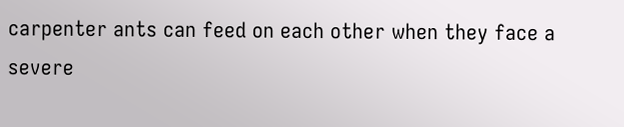carpenter ants can feed on each other when they face a severe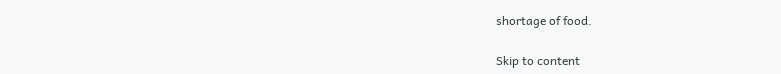shortage of food.

Skip to content